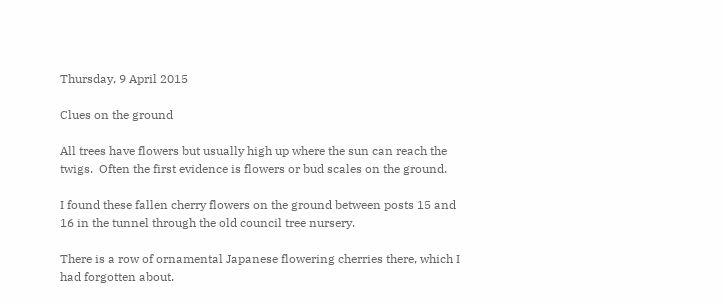Thursday, 9 April 2015

Clues on the ground

All trees have flowers but usually high up where the sun can reach the twigs.  Often the first evidence is flowers or bud scales on the ground.

I found these fallen cherry flowers on the ground between posts 15 and 16 in the tunnel through the old council tree nursery.

There is a row of ornamental Japanese flowering cherries there, which I had forgotten about.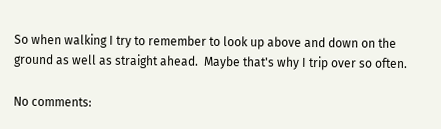So when walking I try to remember to look up above and down on the ground as well as straight ahead.  Maybe that's why I trip over so often.

No comments: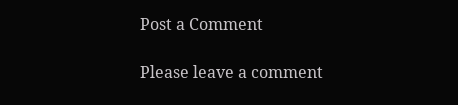Post a Comment

Please leave a comment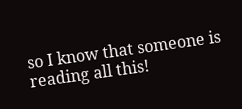so I know that someone is reading all this!